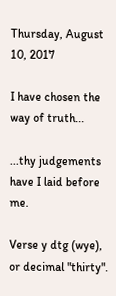Thursday, August 10, 2017

I have chosen the way of truth...

...thy judgements have I laid before me.

Verse y dtg (wye), or decimal "thirty".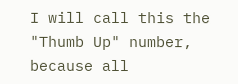I will call this the "Thumb Up" number, because all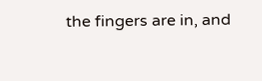the fingers are in, and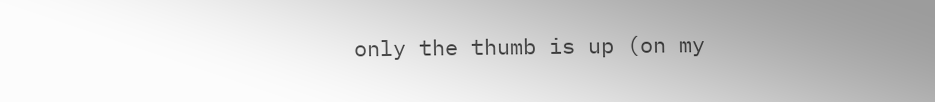only the thumb is up (on my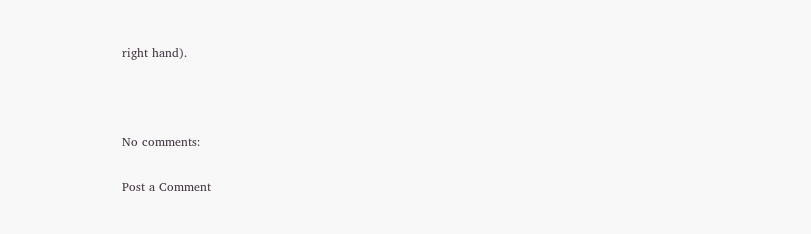right hand).



No comments:

Post a Comment